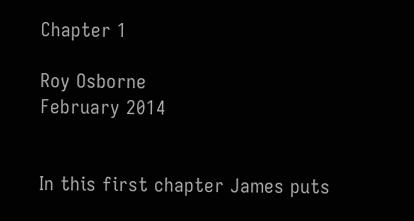Chapter 1

Roy Osborne
February 2014


In this first chapter James puts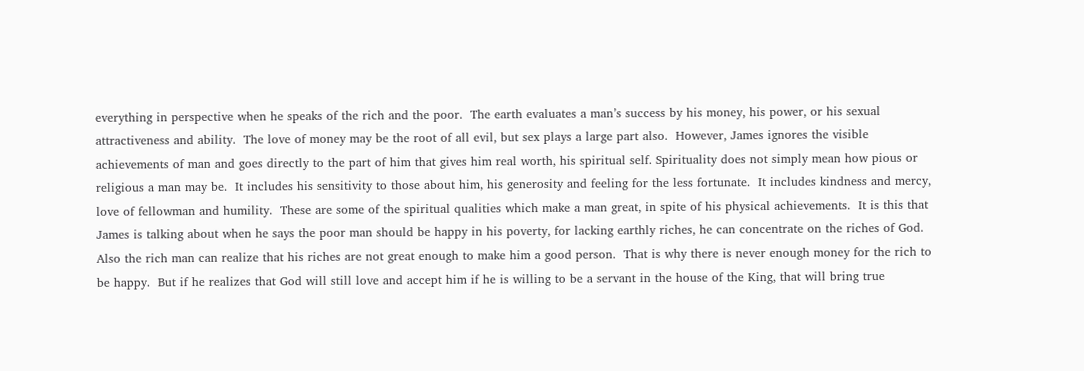everything in perspective when he speaks of the rich and the poor.  The earth evaluates a man’s success by his money, his power, or his sexual attractiveness and ability.  The love of money may be the root of all evil, but sex plays a large part also.  However, James ignores the visible achievements of man and goes directly to the part of him that gives him real worth, his spiritual self. Spirituality does not simply mean how pious or religious a man may be.  It includes his sensitivity to those about him, his generosity and feeling for the less fortunate.  It includes kindness and mercy, love of fellowman and humility.  These are some of the spiritual qualities which make a man great, in spite of his physical achievements.  It is this that James is talking about when he says the poor man should be happy in his poverty, for lacking earthly riches, he can concentrate on the riches of God.   Also the rich man can realize that his riches are not great enough to make him a good person.  That is why there is never enough money for the rich to be happy.  But if he realizes that God will still love and accept him if he is willing to be a servant in the house of the King, that will bring true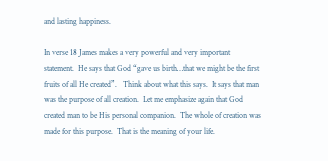and lasting happiness.

In verse 18 James makes a very powerful and very important statement.  He says that God “gave us birth…that we might be the first fruits of all He created”.   Think about what this says.  It says that man was the purpose of all creation.  Let me emphasize again that God created man to be His personal companion.  The whole of creation was made for this purpose.  That is the meaning of your life.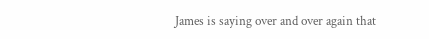James is saying over and over again that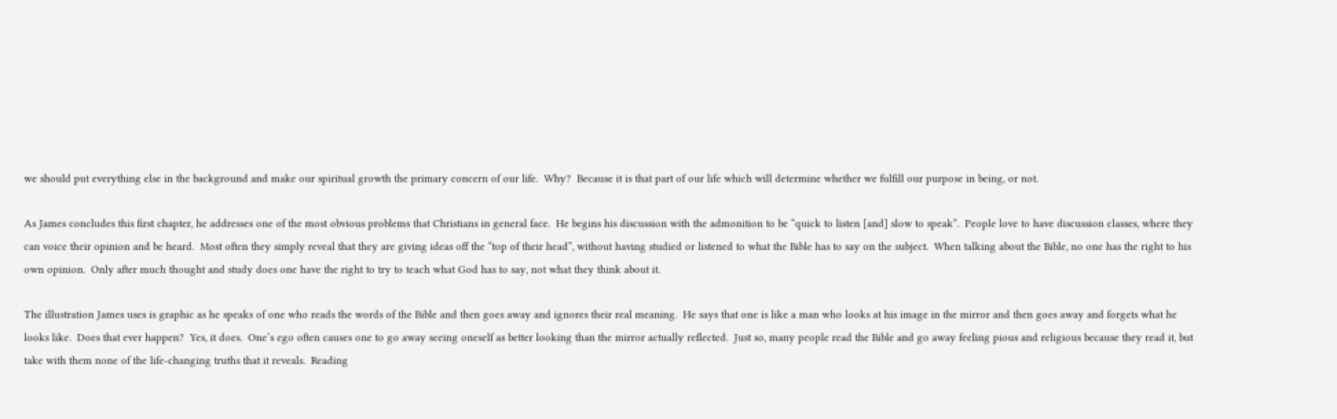we should put everything else in the background and make our spiritual growth the primary concern of our life.  Why?  Because it is that part of our life which will determine whether we fulfill our purpose in being, or not.

As James concludes this first chapter, he addresses one of the most obvious problems that Christians in general face.  He begins his discussion with the admonition to be “quick to listen [and] slow to speak”.  People love to have discussion classes, where they can voice their opinion and be heard.  Most often they simply reveal that they are giving ideas off the “top of their head”, without having studied or listened to what the Bible has to say on the subject.  When talking about the Bible, no one has the right to his own opinion.  Only after much thought and study does one have the right to try to teach what God has to say, not what they think about it.

The illustration James uses is graphic as he speaks of one who reads the words of the Bible and then goes away and ignores their real meaning.  He says that one is like a man who looks at his image in the mirror and then goes away and forgets what he looks like.  Does that ever happen?  Yes, it does.  One’s ego often causes one to go away seeing oneself as better looking than the mirror actually reflected.  Just so, many people read the Bible and go away feeling pious and religious because they read it, but take with them none of the life-changing truths that it reveals.  Reading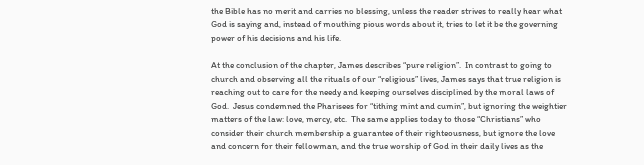the Bible has no merit and carries no blessing, unless the reader strives to really hear what God is saying and, instead of mouthing pious words about it, tries to let it be the governing power of his decisions and his life.

At the conclusion of the chapter, James describes “pure religion”.  In contrast to going to church and observing all the rituals of our “religious” lives, James says that true religion is reaching out to care for the needy and keeping ourselves disciplined by the moral laws of God.  Jesus condemned the Pharisees for “tithing mint and cumin”, but ignoring the weightier matters of the law: love, mercy, etc.  The same applies today to those “Christians” who consider their church membership a guarantee of their righteousness, but ignore the love and concern for their fellowman, and the true worship of God in their daily lives as the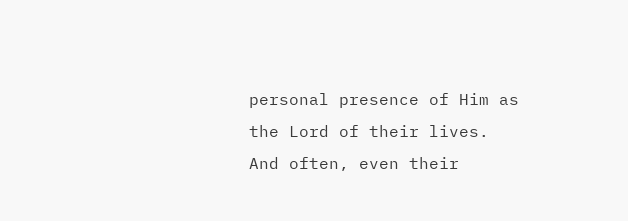personal presence of Him as the Lord of their lives.  And often, even their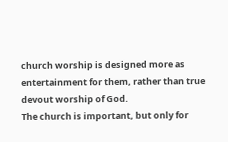church worship is designed more as entertainment for them, rather than true devout worship of God.
The church is important, but only for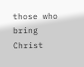those who bring Christ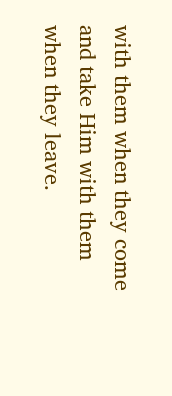with them when they come and take Him with them when they leave.